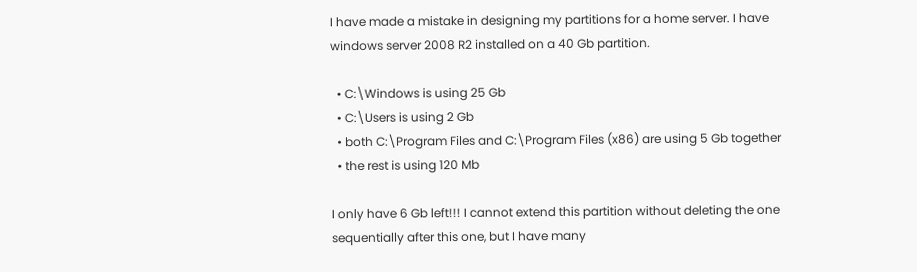I have made a mistake in designing my partitions for a home server. I have windows server 2008 R2 installed on a 40 Gb partition.

  • C:\Windows is using 25 Gb
  • C:\Users is using 2 Gb
  • both C:\Program Files and C:\Program Files (x86) are using 5 Gb together
  • the rest is using 120 Mb

I only have 6 Gb left!!! I cannot extend this partition without deleting the one sequentially after this one, but I have many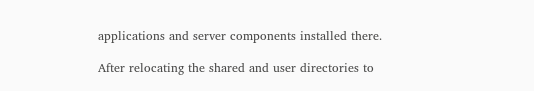applications and server components installed there.

After relocating the shared and user directories to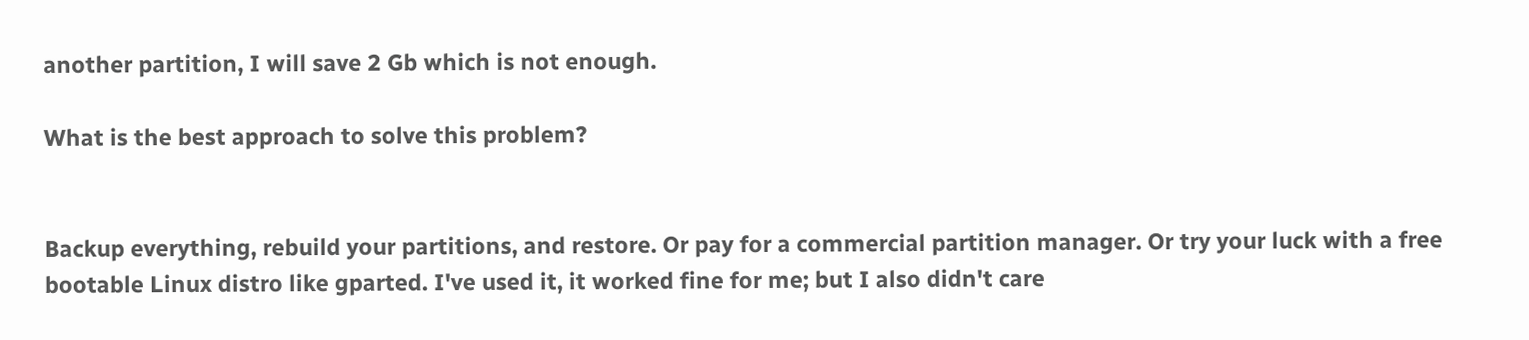another partition, I will save 2 Gb which is not enough.

What is the best approach to solve this problem?


Backup everything, rebuild your partitions, and restore. Or pay for a commercial partition manager. Or try your luck with a free bootable Linux distro like gparted. I've used it, it worked fine for me; but I also didn't care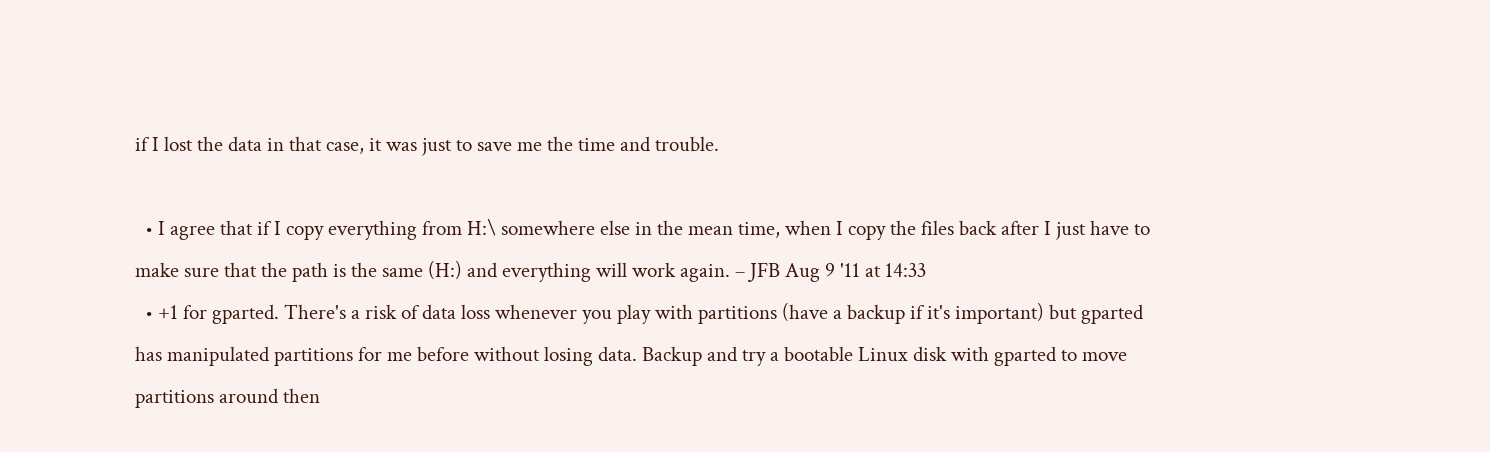if I lost the data in that case, it was just to save me the time and trouble.

  • I agree that if I copy everything from H:\ somewhere else in the mean time, when I copy the files back after I just have to make sure that the path is the same (H:) and everything will work again. – JFB Aug 9 '11 at 14:33
  • +1 for gparted. There's a risk of data loss whenever you play with partitions (have a backup if it's important) but gparted has manipulated partitions for me before without losing data. Backup and try a bootable Linux disk with gparted to move partitions around then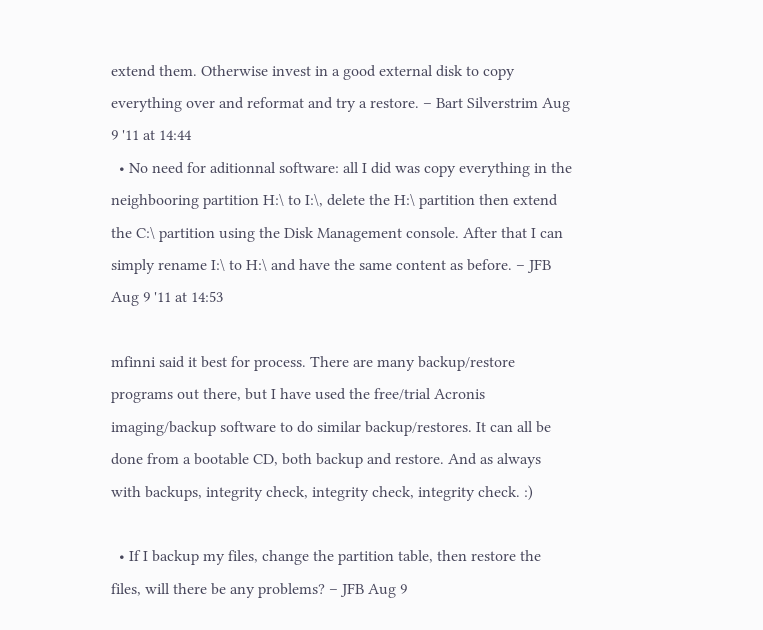extend them. Otherwise invest in a good external disk to copy everything over and reformat and try a restore. – Bart Silverstrim Aug 9 '11 at 14:44
  • No need for aditionnal software: all I did was copy everything in the neighbooring partition H:\ to I:\, delete the H:\ partition then extend the C:\ partition using the Disk Management console. After that I can simply rename I:\ to H:\ and have the same content as before. – JFB Aug 9 '11 at 14:53

mfinni said it best for process. There are many backup/restore programs out there, but I have used the free/trial Acronis imaging/backup software to do similar backup/restores. It can all be done from a bootable CD, both backup and restore. And as always with backups, integrity check, integrity check, integrity check. :)

  • If I backup my files, change the partition table, then restore the files, will there be any problems? – JFB Aug 9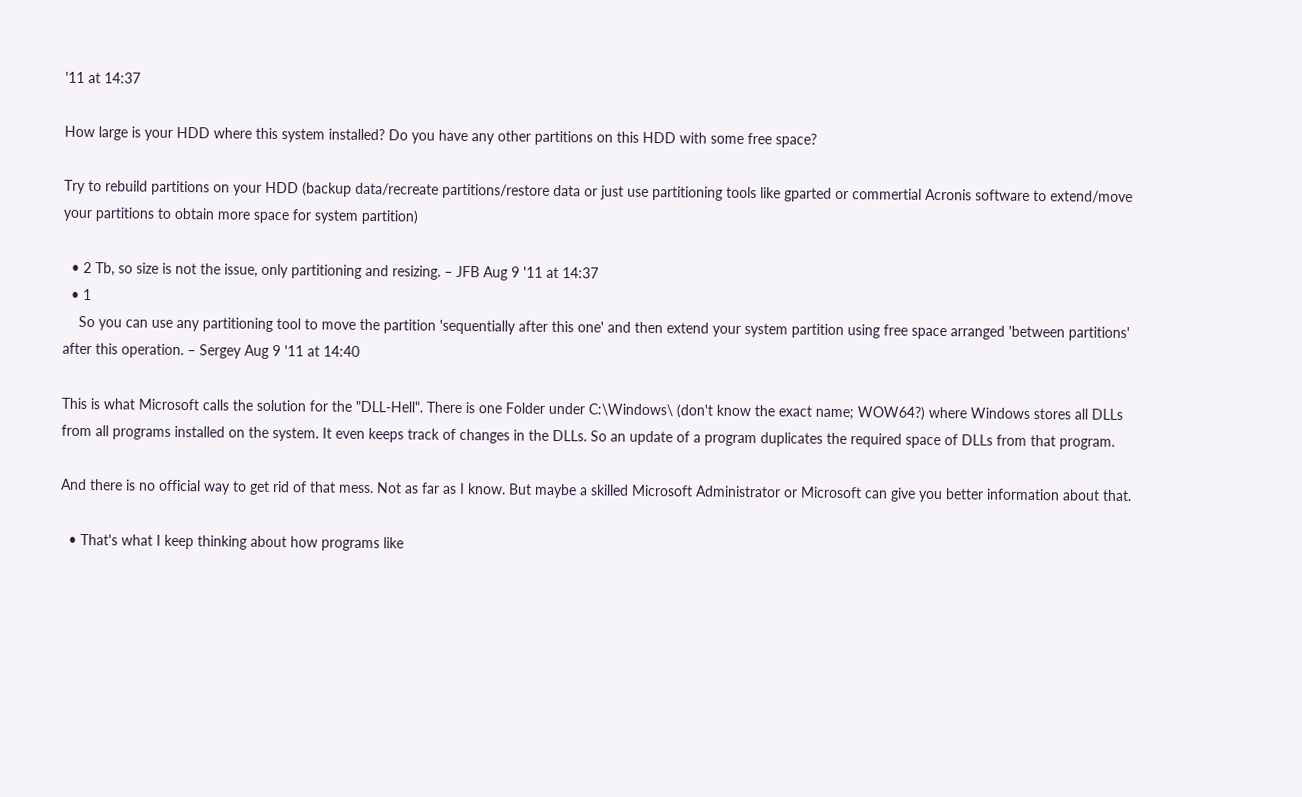'11 at 14:37

How large is your HDD where this system installed? Do you have any other partitions on this HDD with some free space?

Try to rebuild partitions on your HDD (backup data/recreate partitions/restore data or just use partitioning tools like gparted or commertial Acronis software to extend/move your partitions to obtain more space for system partition)

  • 2 Tb, so size is not the issue, only partitioning and resizing. – JFB Aug 9 '11 at 14:37
  • 1
    So you can use any partitioning tool to move the partition 'sequentially after this one' and then extend your system partition using free space arranged 'between partitions' after this operation. – Sergey Aug 9 '11 at 14:40

This is what Microsoft calls the solution for the "DLL-Hell". There is one Folder under C:\Windows\ (don't know the exact name; WOW64?) where Windows stores all DLLs from all programs installed on the system. It even keeps track of changes in the DLLs. So an update of a program duplicates the required space of DLLs from that program.

And there is no official way to get rid of that mess. Not as far as I know. But maybe a skilled Microsoft Administrator or Microsoft can give you better information about that.

  • That's what I keep thinking about how programs like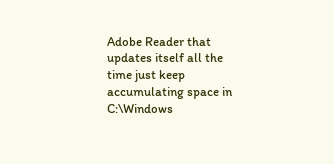Adobe Reader that updates itself all the time just keep accumulating space in C:\Windows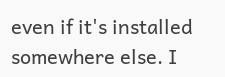even if it's installed somewhere else. I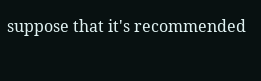suppose that it's recommended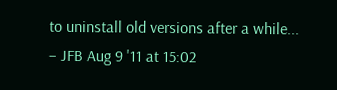to uninstall old versions after a while... – JFB Aug 9 '11 at 15:02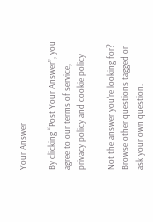Your Answer

By clicking “Post Your Answer”, you agree to our terms of service, privacy policy and cookie policy

Not the answer you're looking for? Browse other questions tagged or ask your own question.